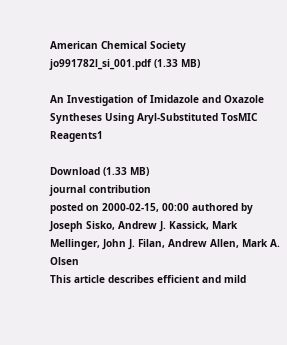American Chemical Society
jo991782l_si_001.pdf (1.33 MB)

An Investigation of Imidazole and Oxazole Syntheses Using Aryl-Substituted TosMIC Reagents1

Download (1.33 MB)
journal contribution
posted on 2000-02-15, 00:00 authored by Joseph Sisko, Andrew J. Kassick, Mark Mellinger, John J. Filan, Andrew Allen, Mark A. Olsen
This article describes efficient and mild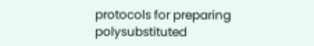protocols for preparing polysubstituted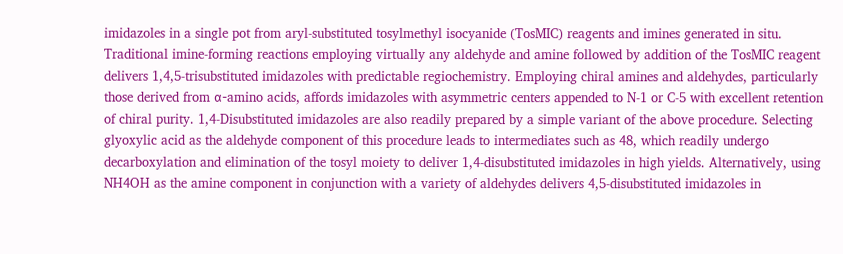imidazoles in a single pot from aryl-substituted tosylmethyl isocyanide (TosMIC) reagents and imines generated in situ. Traditional imine-forming reactions employing virtually any aldehyde and amine followed by addition of the TosMIC reagent delivers 1,4,5-trisubstituted imidazoles with predictable regiochemistry. Employing chiral amines and aldehydes, particularly those derived from α-amino acids, affords imidazoles with asymmetric centers appended to N-1 or C-5 with excellent retention of chiral purity. 1,4-Disubstituted imidazoles are also readily prepared by a simple variant of the above procedure. Selecting glyoxylic acid as the aldehyde component of this procedure leads to intermediates such as 48, which readily undergo decarboxylation and elimination of the tosyl moiety to deliver 1,4-disubstituted imidazoles in high yields. Alternatively, using NH4OH as the amine component in conjunction with a variety of aldehydes delivers 4,5-disubstituted imidazoles in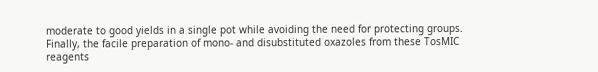moderate to good yields in a single pot while avoiding the need for protecting groups. Finally, the facile preparation of mono- and disubstituted oxazoles from these TosMIC reagents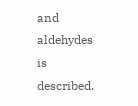and aldehydes is described.